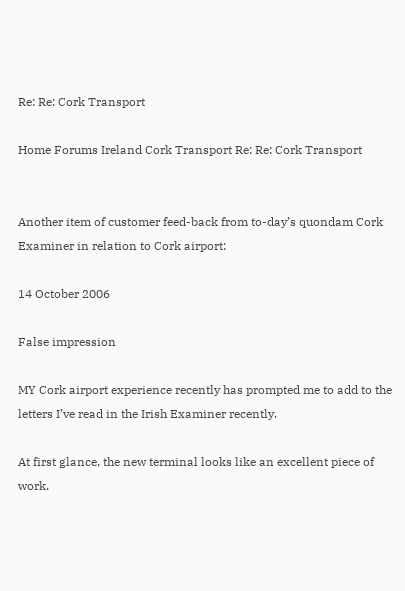Re: Re: Cork Transport

Home Forums Ireland Cork Transport Re: Re: Cork Transport


Another item of customer feed-back from to-day’s quondam Cork Examiner in relation to Cork airport:

14 October 2006

False impression

MY Cork airport experience recently has prompted me to add to the letters I’ve read in the Irish Examiner recently.

At first glance, the new terminal looks like an excellent piece of work.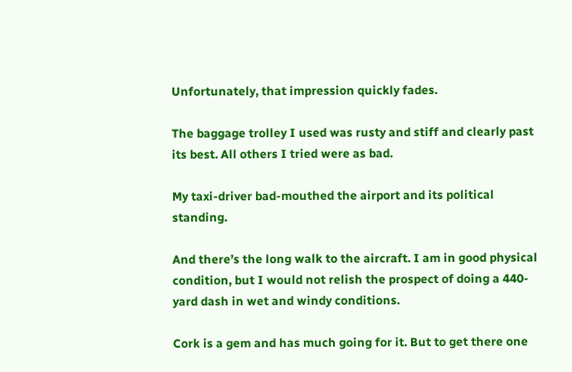Unfortunately, that impression quickly fades.

The baggage trolley I used was rusty and stiff and clearly past its best. All others I tried were as bad.

My taxi-driver bad-mouthed the airport and its political standing.

And there’s the long walk to the aircraft. I am in good physical condition, but I would not relish the prospect of doing a 440-yard dash in wet and windy conditions.

Cork is a gem and has much going for it. But to get there one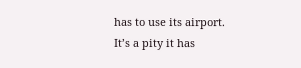has to use its airport. It’s a pity it has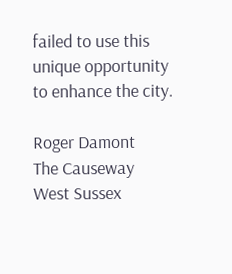failed to use this unique opportunity to enhance the city.

Roger Damont
The Causeway
West Sussex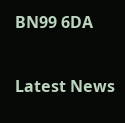BN99 6DA

Latest News